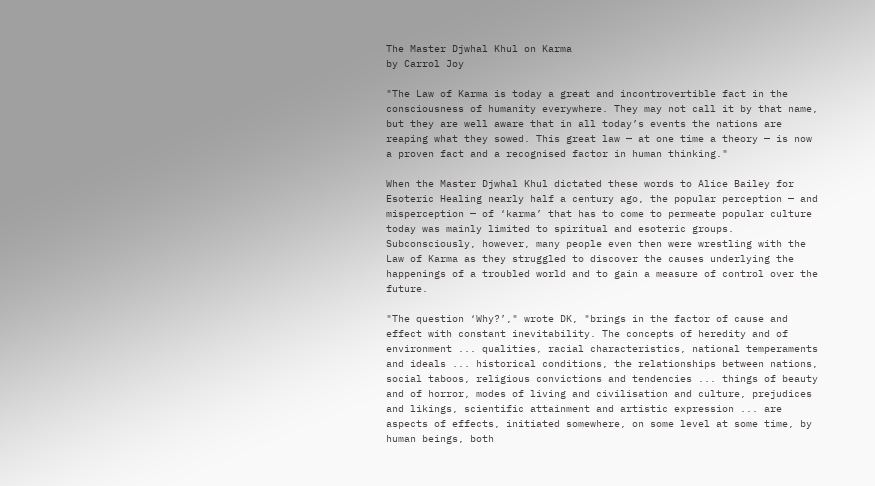The Master Djwhal Khul on Karma
by Carrol Joy

"The Law of Karma is today a great and incontrovertible fact in the consciousness of humanity everywhere. They may not call it by that name, but they are well aware that in all today’s events the nations are reaping what they sowed. This great law — at one time a theory — is now a proven fact and a recognised factor in human thinking."

When the Master Djwhal Khul dictated these words to Alice Bailey for Esoteric Healing nearly half a century ago, the popular perception — and misperception — of ‘karma’ that has to come to permeate popular culture today was mainly limited to spiritual and esoteric groups. Subconsciously, however, many people even then were wrestling with the Law of Karma as they struggled to discover the causes underlying the happenings of a troubled world and to gain a measure of control over the future.

"The question ‘Why?’," wrote DK, "brings in the factor of cause and effect with constant inevitability. The concepts of heredity and of environment ... qualities, racial characteristics, national temperaments and ideals ... historical conditions, the relationships between nations, social taboos, religious convictions and tendencies ... things of beauty and of horror, modes of living and civilisation and culture, prejudices and likings, scientific attainment and artistic expression ... are aspects of effects, initiated somewhere, on some level at some time, by human beings, both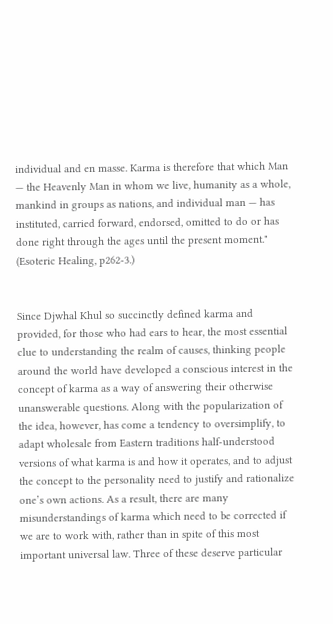individual and en masse. Karma is therefore that which Man — the Heavenly Man in whom we live, humanity as a whole, mankind in groups as nations, and individual man — has instituted, carried forward, endorsed, omitted to do or has done right through the ages until the present moment." (Esoteric Healing, p262-3.)


Since Djwhal Khul so succinctly defined karma and provided, for those who had ears to hear, the most essential clue to understanding the realm of causes, thinking people around the world have developed a conscious interest in the concept of karma as a way of answering their otherwise unanswerable questions. Along with the popularization of the idea, however, has come a tendency to oversimplify, to adapt wholesale from Eastern traditions half-understood versions of what karma is and how it operates, and to adjust the concept to the personality need to justify and rationalize one’s own actions. As a result, there are many misunderstandings of karma which need to be corrected if we are to work with, rather than in spite of this most important universal law. Three of these deserve particular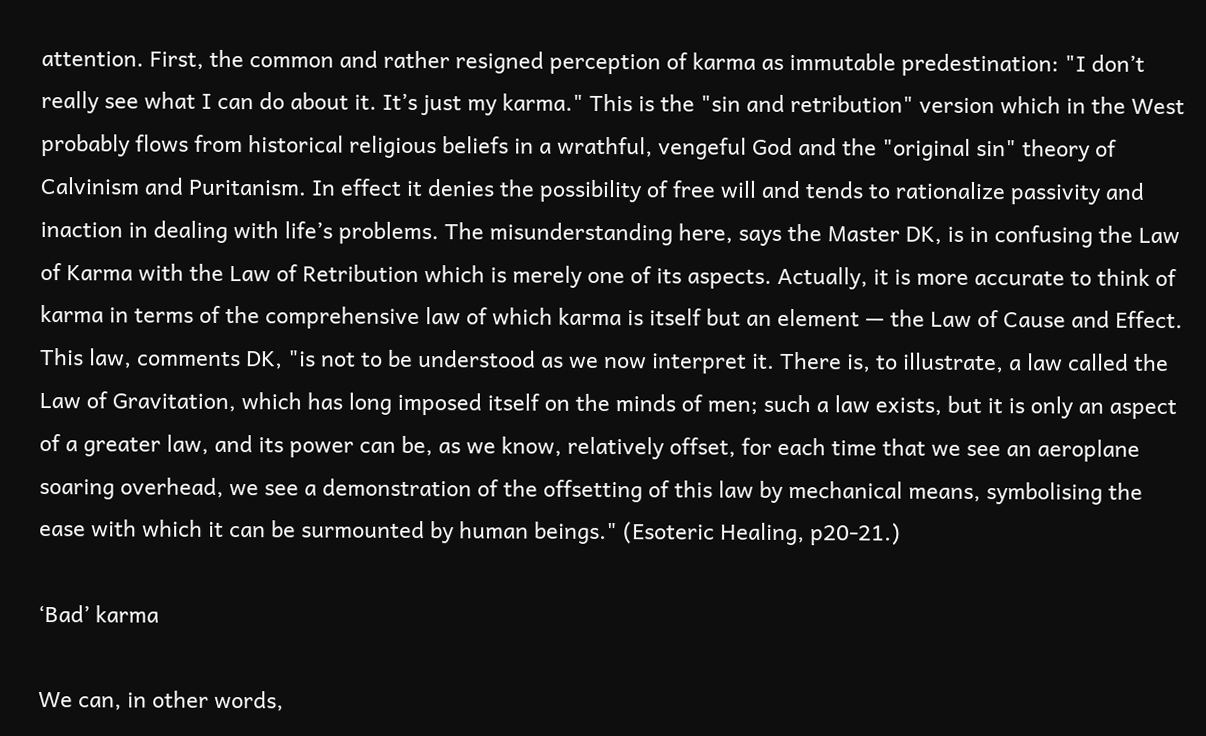attention. First, the common and rather resigned perception of karma as immutable predestination: "I don’t really see what I can do about it. It’s just my karma." This is the "sin and retribution" version which in the West probably flows from historical religious beliefs in a wrathful, vengeful God and the "original sin" theory of Calvinism and Puritanism. In effect it denies the possibility of free will and tends to rationalize passivity and inaction in dealing with life’s problems. The misunderstanding here, says the Master DK, is in confusing the Law of Karma with the Law of Retribution which is merely one of its aspects. Actually, it is more accurate to think of karma in terms of the comprehensive law of which karma is itself but an element — the Law of Cause and Effect. This law, comments DK, "is not to be understood as we now interpret it. There is, to illustrate, a law called the Law of Gravitation, which has long imposed itself on the minds of men; such a law exists, but it is only an aspect of a greater law, and its power can be, as we know, relatively offset, for each time that we see an aeroplane soaring overhead, we see a demonstration of the offsetting of this law by mechanical means, symbolising the ease with which it can be surmounted by human beings." (Esoteric Healing, p20-21.)

‘Bad’ karma

We can, in other words,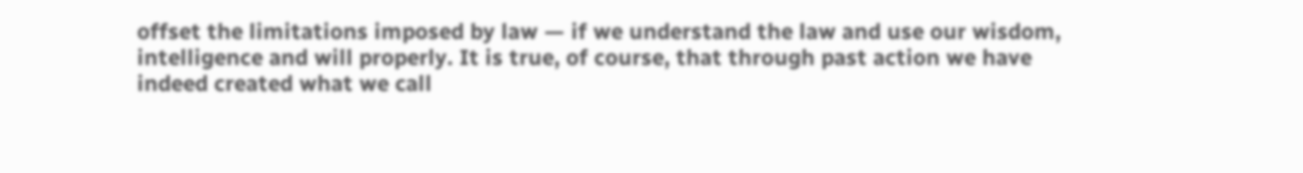offset the limitations imposed by law — if we understand the law and use our wisdom, intelligence and will properly. It is true, of course, that through past action we have indeed created what we call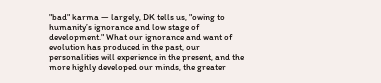"bad" karma — largely, DK tells us, "owing to humanity’s ignorance and low stage of development." What our ignorance and want of evolution has produced in the past, our personalities will experience in the present, and the more highly developed our minds, the greater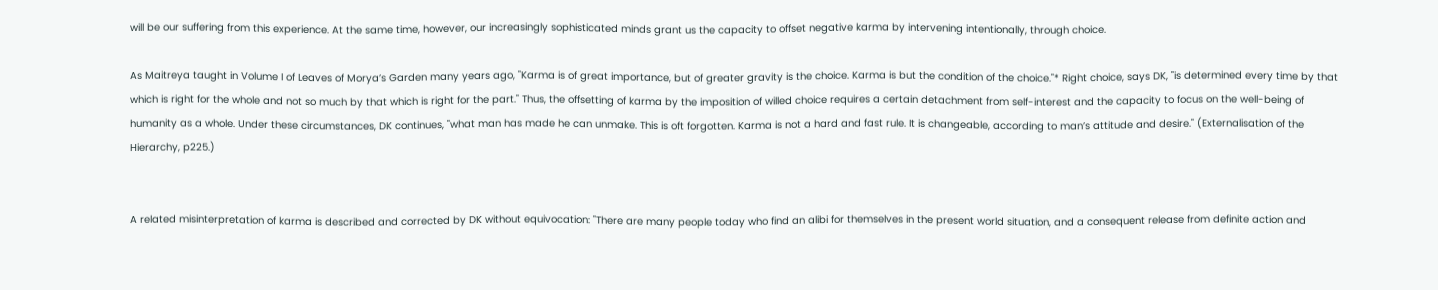will be our suffering from this experience. At the same time, however, our increasingly sophisticated minds grant us the capacity to offset negative karma by intervening intentionally, through choice.

As Maitreya taught in Volume I of Leaves of Morya’s Garden many years ago, "Karma is of great importance, but of greater gravity is the choice. Karma is but the condition of the choice."* Right choice, says DK, "is determined every time by that which is right for the whole and not so much by that which is right for the part." Thus, the offsetting of karma by the imposition of willed choice requires a certain detachment from self-interest and the capacity to focus on the well-being of humanity as a whole. Under these circumstances, DK continues, "what man has made he can unmake. This is oft forgotten. Karma is not a hard and fast rule. It is changeable, according to man’s attitude and desire." (Externalisation of the Hierarchy, p225.)


A related misinterpretation of karma is described and corrected by DK without equivocation: "There are many people today who find an alibi for themselves in the present world situation, and a consequent release from definite action and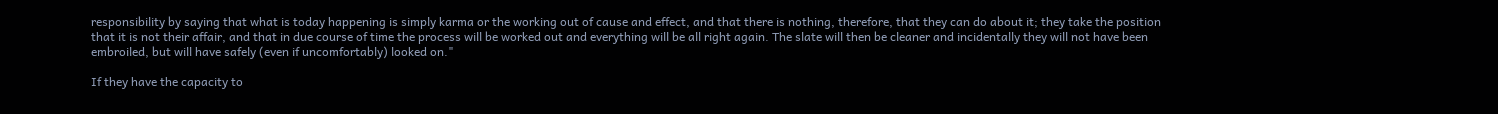responsibility by saying that what is today happening is simply karma or the working out of cause and effect, and that there is nothing, therefore, that they can do about it; they take the position that it is not their affair, and that in due course of time the process will be worked out and everything will be all right again. The slate will then be cleaner and incidentally they will not have been embroiled, but will have safely (even if uncomfortably) looked on."

If they have the capacity to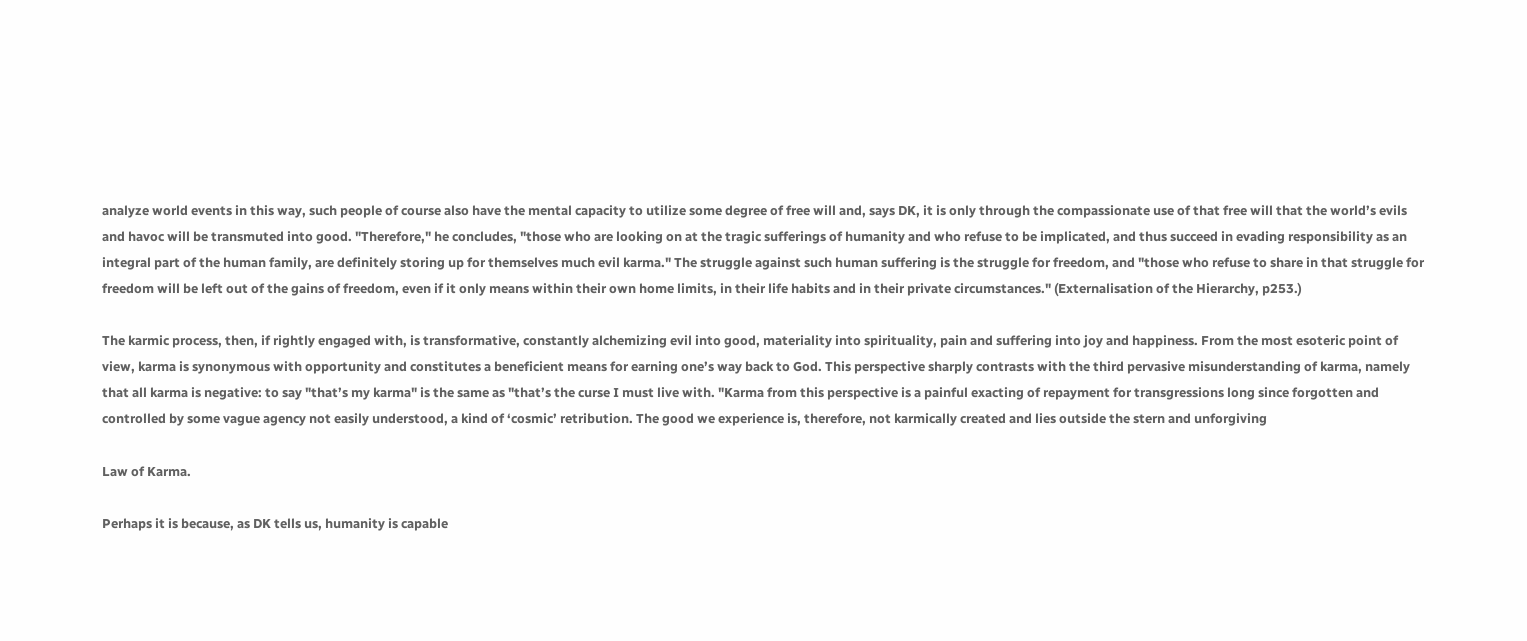analyze world events in this way, such people of course also have the mental capacity to utilize some degree of free will and, says DK, it is only through the compassionate use of that free will that the world’s evils and havoc will be transmuted into good. "Therefore," he concludes, "those who are looking on at the tragic sufferings of humanity and who refuse to be implicated, and thus succeed in evading responsibility as an integral part of the human family, are definitely storing up for themselves much evil karma." The struggle against such human suffering is the struggle for freedom, and "those who refuse to share in that struggle for freedom will be left out of the gains of freedom, even if it only means within their own home limits, in their life habits and in their private circumstances." (Externalisation of the Hierarchy, p253.)

The karmic process, then, if rightly engaged with, is transformative, constantly alchemizing evil into good, materiality into spirituality, pain and suffering into joy and happiness. From the most esoteric point of view, karma is synonymous with opportunity and constitutes a beneficient means for earning one’s way back to God. This perspective sharply contrasts with the third pervasive misunderstanding of karma, namely that all karma is negative: to say "that’s my karma" is the same as "that’s the curse I must live with. "Karma from this perspective is a painful exacting of repayment for transgressions long since forgotten and controlled by some vague agency not easily understood, a kind of ‘cosmic’ retribution. The good we experience is, therefore, not karmically created and lies outside the stern and unforgiving

Law of Karma.

Perhaps it is because, as DK tells us, humanity is capable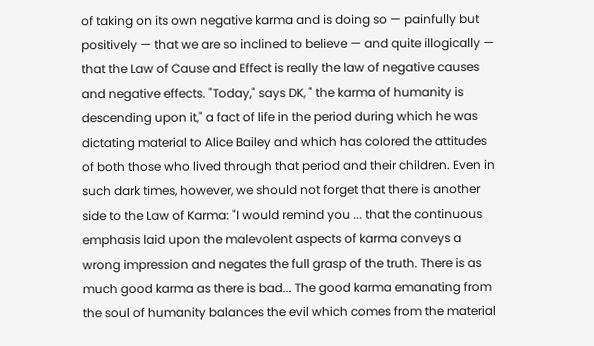of taking on its own negative karma and is doing so — painfully but positively — that we are so inclined to believe — and quite illogically — that the Law of Cause and Effect is really the law of negative causes and negative effects. "Today," says DK, " the karma of humanity is descending upon it," a fact of life in the period during which he was dictating material to Alice Bailey and which has colored the attitudes of both those who lived through that period and their children. Even in such dark times, however, we should not forget that there is another side to the Law of Karma: "I would remind you ... that the continuous emphasis laid upon the malevolent aspects of karma conveys a wrong impression and negates the full grasp of the truth. There is as much good karma as there is bad... The good karma emanating from the soul of humanity balances the evil which comes from the material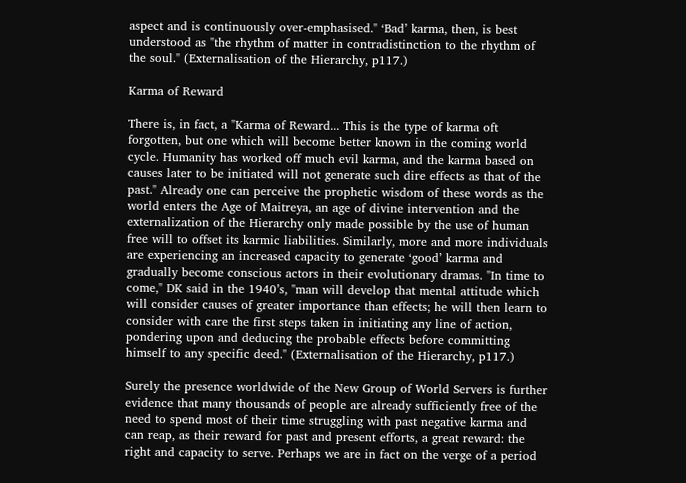aspect and is continuously over-emphasised." ‘Bad’ karma, then, is best understood as "the rhythm of matter in contradistinction to the rhythm of the soul." (Externalisation of the Hierarchy, p117.)

Karma of Reward

There is, in fact, a "Karma of Reward... This is the type of karma oft forgotten, but one which will become better known in the coming world cycle. Humanity has worked off much evil karma, and the karma based on causes later to be initiated will not generate such dire effects as that of the past." Already one can perceive the prophetic wisdom of these words as the world enters the Age of Maitreya, an age of divine intervention and the externalization of the Hierarchy only made possible by the use of human free will to offset its karmic liabilities. Similarly, more and more individuals are experiencing an increased capacity to generate ‘good’ karma and gradually become conscious actors in their evolutionary dramas. "In time to come," DK said in the 1940’s, "man will develop that mental attitude which will consider causes of greater importance than effects; he will then learn to consider with care the first steps taken in initiating any line of action, pondering upon and deducing the probable effects before committing himself to any specific deed." (Externalisation of the Hierarchy, p117.)

Surely the presence worldwide of the New Group of World Servers is further evidence that many thousands of people are already sufficiently free of the need to spend most of their time struggling with past negative karma and can reap, as their reward for past and present efforts, a great reward: the right and capacity to serve. Perhaps we are in fact on the verge of a period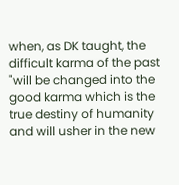when, as DK taught, the difficult karma of the past "will be changed into the good karma which is the true destiny of humanity and will usher in the new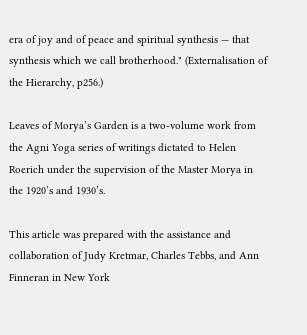era of joy and of peace and spiritual synthesis — that synthesis which we call brotherhood." (Externalisation of the Hierarchy, p256.)

Leaves of Morya’s Garden is a two-volume work from the Agni Yoga series of writings dictated to Helen Roerich under the supervision of the Master Morya in the 1920’s and 1930’s.

This article was prepared with the assistance and collaboration of Judy Kretmar, Charles Tebbs, and Ann Finneran in New York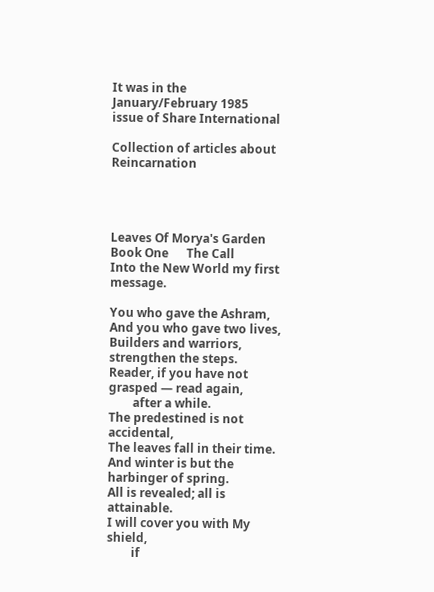It was in the  January/February 1985
issue of Share International

Collection of articles about Reincarnation




Leaves Of Morya's Garden   Book One      The Call
Into the New World my first message.

You who gave the Ashram,
And you who gave two lives,
Builders and warriors, strengthen the steps.
Reader, if you have not grasped — read again,
        after a while.
The predestined is not accidental,
The leaves fall in their time.
And winter is but the harbinger of spring.
All is revealed; all is attainable.
I will cover you with My shield,
        if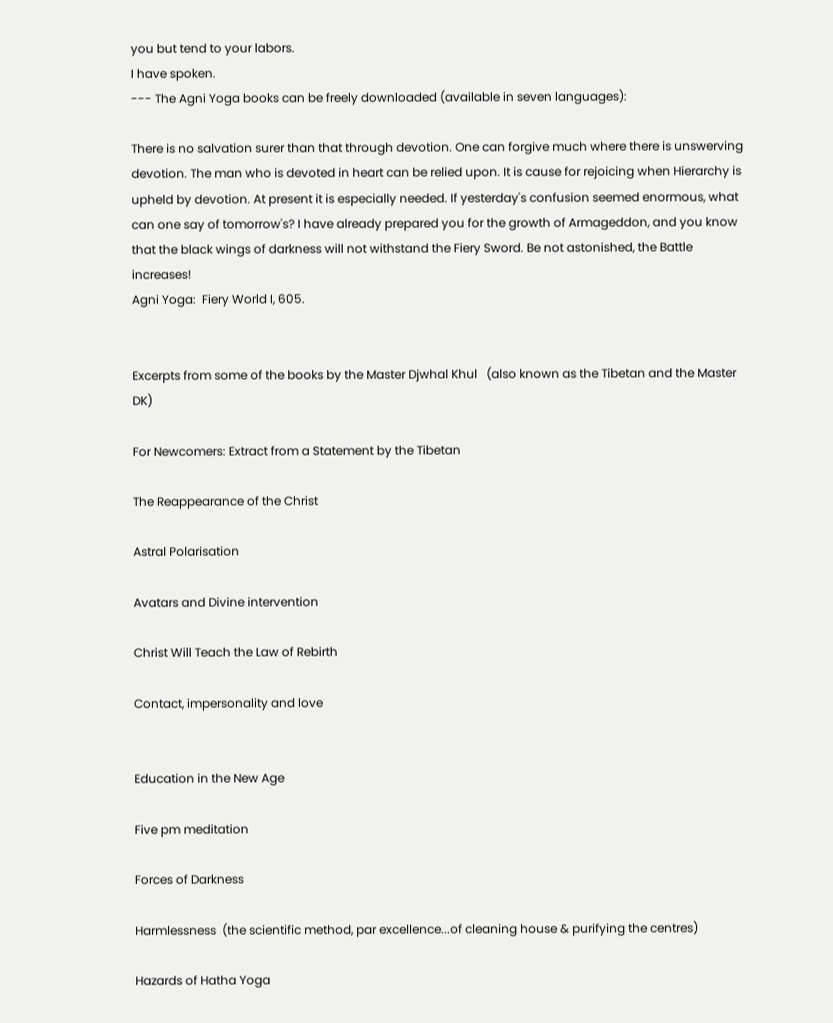you but tend to your labors.
I have spoken.
--- The Agni Yoga books can be freely downloaded (available in seven languages):

There is no salvation surer than that through devotion. One can forgive much where there is unswerving devotion. The man who is devoted in heart can be relied upon. It is cause for rejoicing when Hierarchy is upheld by devotion. At present it is especially needed. If yesterday's confusion seemed enormous, what can one say of tomorrow's? I have already prepared you for the growth of Armageddon, and you know that the black wings of darkness will not withstand the Fiery Sword. Be not astonished, the Battle increases!
Agni Yoga:  Fiery World I, 605.


Excerpts from some of the books by the Master Djwhal Khul   (also known as the Tibetan and the Master DK)

For Newcomers: Extract from a Statement by the Tibetan

The Reappearance of the Christ

Astral Polarisation

Avatars and Divine intervention

Christ Will Teach the Law of Rebirth

Contact, impersonality and love


Education in the New Age

Five pm meditation

Forces of Darkness

Harmlessness  (the scientific method, par excellence...of cleaning house & purifying the centres)

Hazards of Hatha Yoga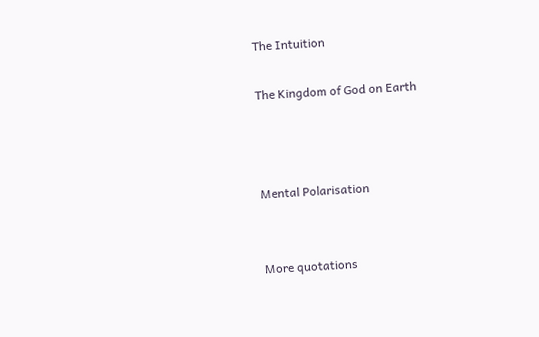The Intuition

The Kingdom of God on Earth



Mental Polarisation


More quotations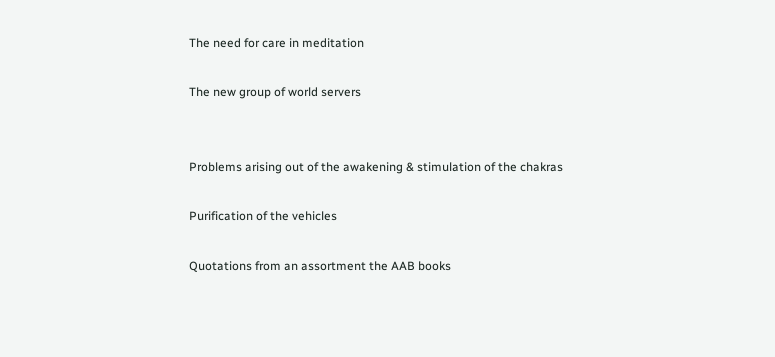The need for care in meditation

The new group of world servers


Problems arising out of the awakening & stimulation of the chakras

Purification of the vehicles

Quotations from an assortment the AAB books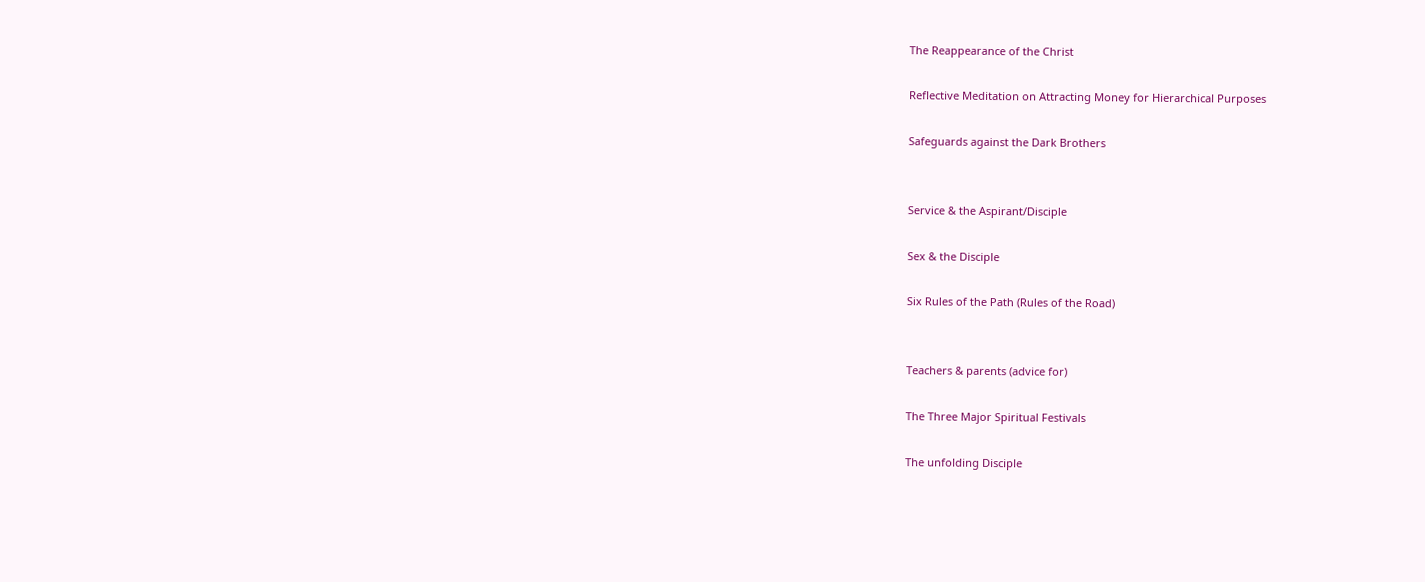The Reappearance of the Christ

Reflective Meditation on Attracting Money for Hierarchical Purposes

Safeguards against the Dark Brothers


Service & the Aspirant/Disciple

Sex & the Disciple

Six Rules of the Path (Rules of the Road)


Teachers & parents (advice for)

The Three Major Spiritual Festivals

The unfolding Disciple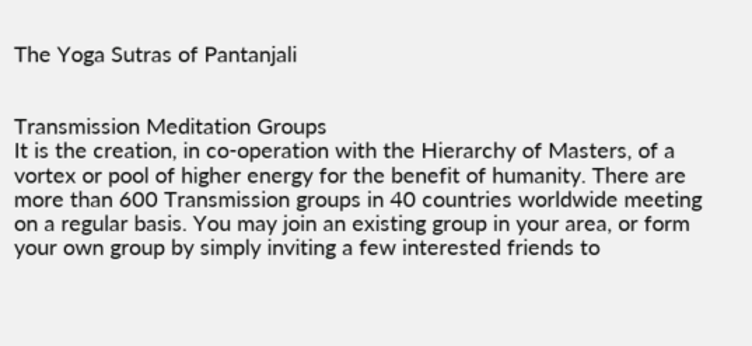The Yoga Sutras of Pantanjali


Transmission Meditation Groups
It is the creation, in co-operation with the Hierarchy of Masters, of a vortex or pool of higher energy for the benefit of humanity. There are more than 600 Transmission groups in 40 countries worldwide meeting on a regular basis. You may join an existing group in your area, or form your own group by simply inviting a few interested friends to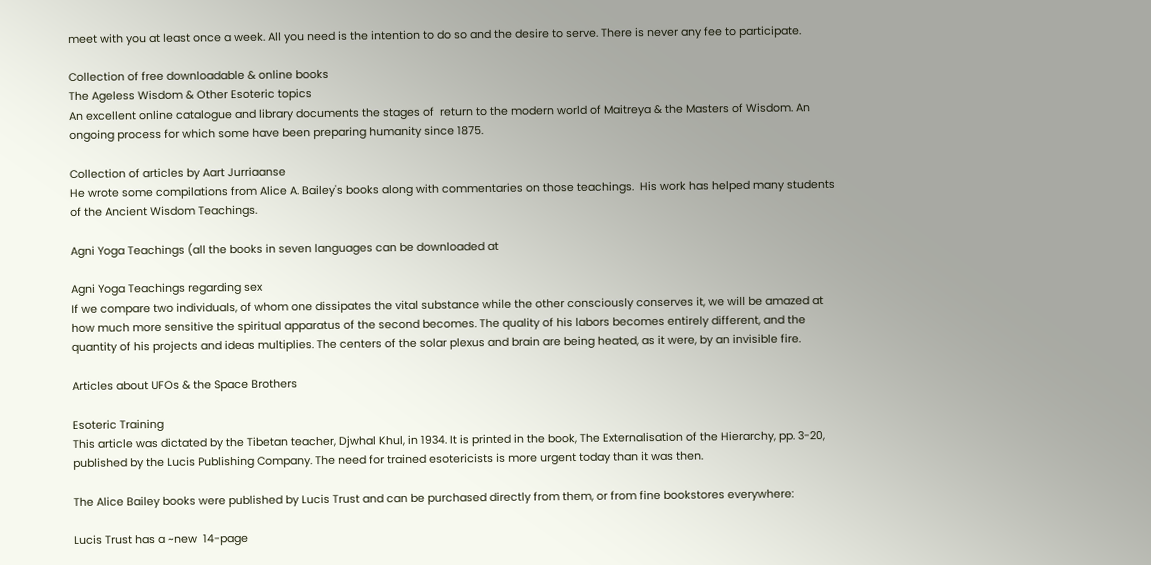meet with you at least once a week. All you need is the intention to do so and the desire to serve. There is never any fee to participate.

Collection of free downloadable & online books
The Ageless Wisdom & Other Esoteric topics
An excellent online catalogue and library documents the stages of  return to the modern world of Maitreya & the Masters of Wisdom. An ongoing process for which some have been preparing humanity since 1875.

Collection of articles by Aart Jurriaanse
He wrote some compilations from Alice A. Bailey's books along with commentaries on those teachings.  His work has helped many students of the Ancient Wisdom Teachings.

Agni Yoga Teachings (all the books in seven languages can be downloaded at

Agni Yoga Teachings regarding sex
If we compare two individuals, of whom one dissipates the vital substance while the other consciously conserves it, we will be amazed at how much more sensitive the spiritual apparatus of the second becomes. The quality of his labors becomes entirely different, and the quantity of his projects and ideas multiplies. The centers of the solar plexus and brain are being heated, as it were, by an invisible fire.

Articles about UFOs & the Space Brothers

Esoteric Training
This article was dictated by the Tibetan teacher, Djwhal Khul, in 1934. It is printed in the book, The Externalisation of the Hierarchy, pp. 3-20, published by the Lucis Publishing Company. The need for trained esotericists is more urgent today than it was then.

The Alice Bailey books were published by Lucis Trust and can be purchased directly from them, or from fine bookstores everywhere:

Lucis Trust has a ~new  14-page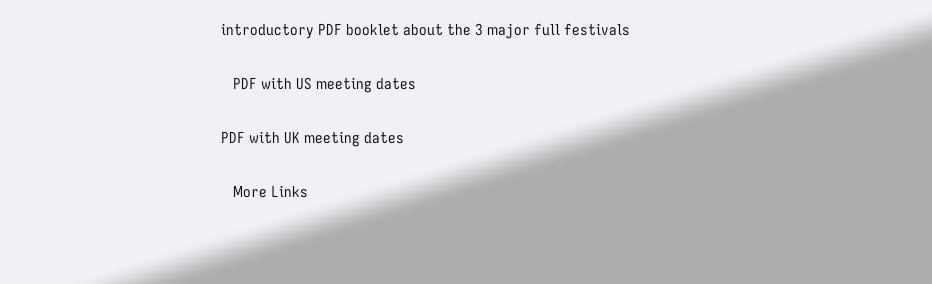introductory PDF booklet about the 3 major full festivals

   PDF with US meeting dates

PDF with UK meeting dates

   More Links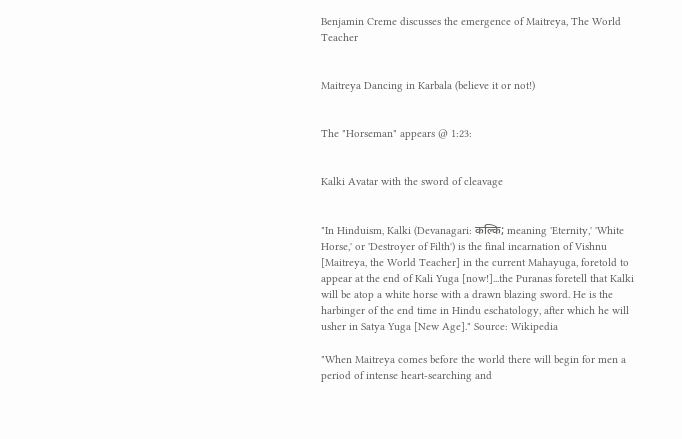Benjamin Creme discusses the emergence of Maitreya, The World Teacher


Maitreya Dancing in Karbala (believe it or not!)


The "Horseman" appears @ 1:23:


Kalki Avatar with the sword of cleavage


"In Hinduism, Kalki (Devanagari: कल्कि; meaning 'Eternity,' 'White Horse,' or 'Destroyer of Filth') is the final incarnation of Vishnu [Maitreya, the World Teacher] in the current Mahayuga, foretold to appear at the end of Kali Yuga [now!]...the Puranas foretell that Kalki will be atop a white horse with a drawn blazing sword. He is the harbinger of the end time in Hindu eschatology, after which he will usher in Satya Yuga [New Age]." Source: Wikipedia

"When Maitreya comes before the world there will begin for men a period of intense heart-searching and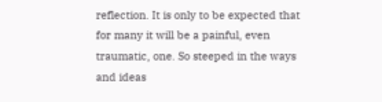reflection. It is only to be expected that for many it will be a painful, even traumatic, one. So steeped in the ways and ideas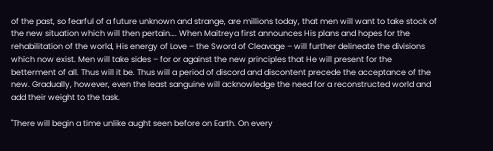of the past, so fearful of a future unknown and strange, are millions today, that men will want to take stock of the new situation which will then pertain…. When Maitreya first announces His plans and hopes for the rehabilitation of the world, His energy of Love – the Sword of Cleavage – will further delineate the divisions which now exist. Men will take sides – for or against the new principles that He will present for the betterment of all. Thus will it be. Thus will a period of discord and discontent precede the acceptance of the new. Gradually, however, even the least sanguine will acknowledge the need for a reconstructed world and add their weight to the task.

"There will begin a time unlike aught seen before on Earth. On every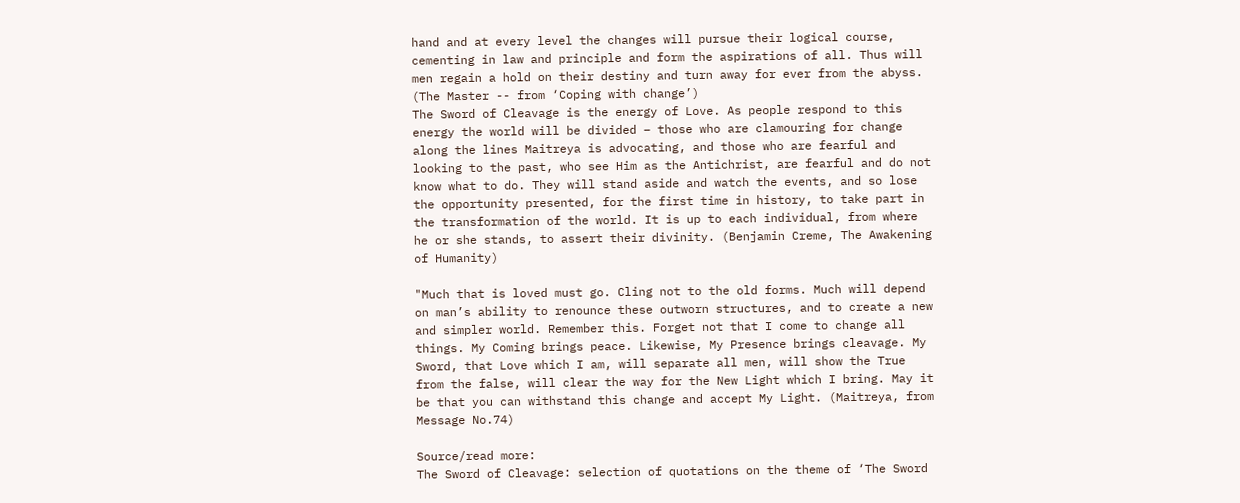hand and at every level the changes will pursue their logical course, cementing in law and principle and form the aspirations of all. Thus will men regain a hold on their destiny and turn away for ever from the abyss. (The Master -- from ‘Coping with change’)
The Sword of Cleavage is the energy of Love. As people respond to this energy the world will be divided – those who are clamouring for change along the lines Maitreya is advocating, and those who are fearful and looking to the past, who see Him as the Antichrist, are fearful and do not know what to do. They will stand aside and watch the events, and so lose the opportunity presented, for the first time in history, to take part in the transformation of the world. It is up to each individual, from where he or she stands, to assert their divinity. (Benjamin Creme, The Awakening of Humanity)

"Much that is loved must go. Cling not to the old forms. Much will depend on man’s ability to renounce these outworn structures, and to create a new and simpler world. Remember this. Forget not that I come to change all things. My Coming brings peace. Likewise, My Presence brings cleavage. My Sword, that Love which I am, will separate all men, will show the True from the false, will clear the way for the New Light which I bring. May it be that you can withstand this change and accept My Light. (Maitreya, from Message No.74)

Source/read more:
The Sword of Cleavage: selection of quotations on the theme of ‘The Sword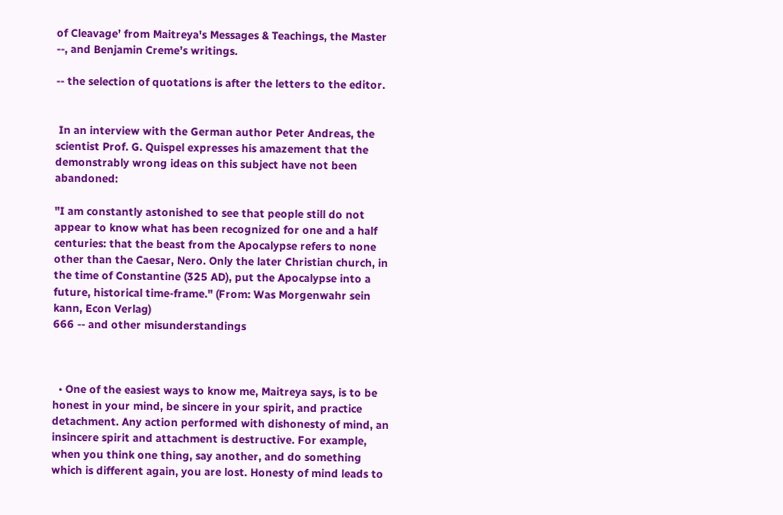of Cleavage’ from Maitreya's Messages & Teachings, the Master --, and Benjamin Creme’s writings.

-- the selection of quotations is after the letters to the editor.


 In an interview with the German author Peter Andreas, the scientist Prof. G. Quispel expresses his amazement that the demonstrably wrong ideas on this subject have not been abandoned:

"I am constantly astonished to see that people still do not appear to know what has been recognized for one and a half centuries: that the beast from the Apocalypse refers to none other than the Caesar, Nero. Only the later Christian church, in the time of Constantine (325 AD), put the Apocalypse into a future, historical time-frame." (From: Was Morgenwahr sein kann, Econ Verlag)
666 -- and other misunderstandings



  • One of the easiest ways to know me, Maitreya says, is to be honest in your mind, be sincere in your spirit, and practice detachment. Any action performed with dishonesty of mind, an insincere spirit and attachment is destructive. For example, when you think one thing, say another, and do something which is different again, you are lost. Honesty of mind leads to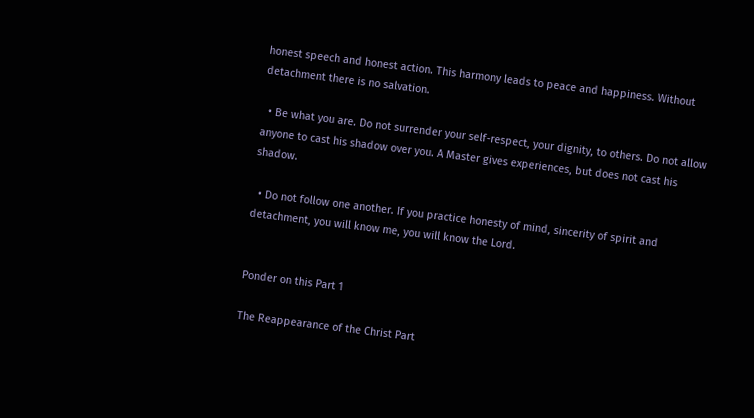honest speech and honest action. This harmony leads to peace and happiness. Without detachment there is no salvation.

  • Be what you are. Do not surrender your self-respect, your dignity, to others. Do not allow anyone to cast his shadow over you. A Master gives experiences, but does not cast his shadow.

  • Do not follow one another. If you practice honesty of mind, sincerity of spirit and detachment, you will know me, you will know the Lord.


Ponder on this Part 1

The Reappearance of the Christ Part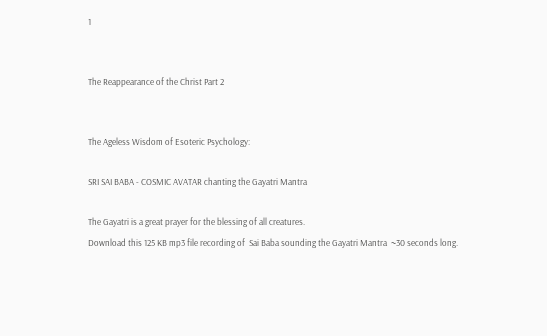1


The Reappearance of the Christ Part 2


The Ageless Wisdom of Esoteric Psychology:

SRI SAI BABA - COSMIC AVATAR chanting the Gayatri Mantra

The Gayatri is a great prayer for the blessing of all creatures.
Download this 125 KB mp3 file recording of  Sai Baba sounding the Gayatri Mantra  ~30 seconds long.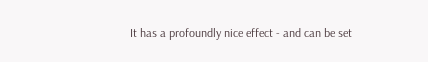It has a profoundly nice effect - and can be set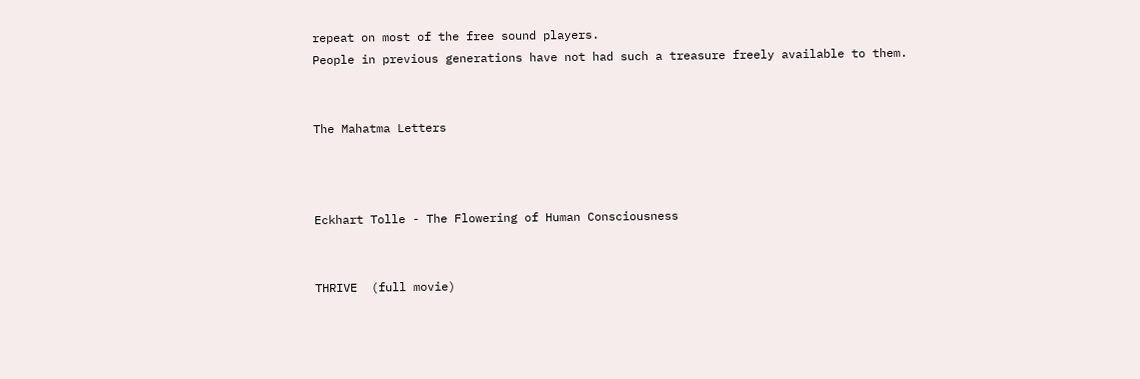repeat on most of the free sound players.
People in previous generations have not had such a treasure freely available to them.


The Mahatma Letters



Eckhart Tolle - The Flowering of Human Consciousness


THRIVE  (full movie)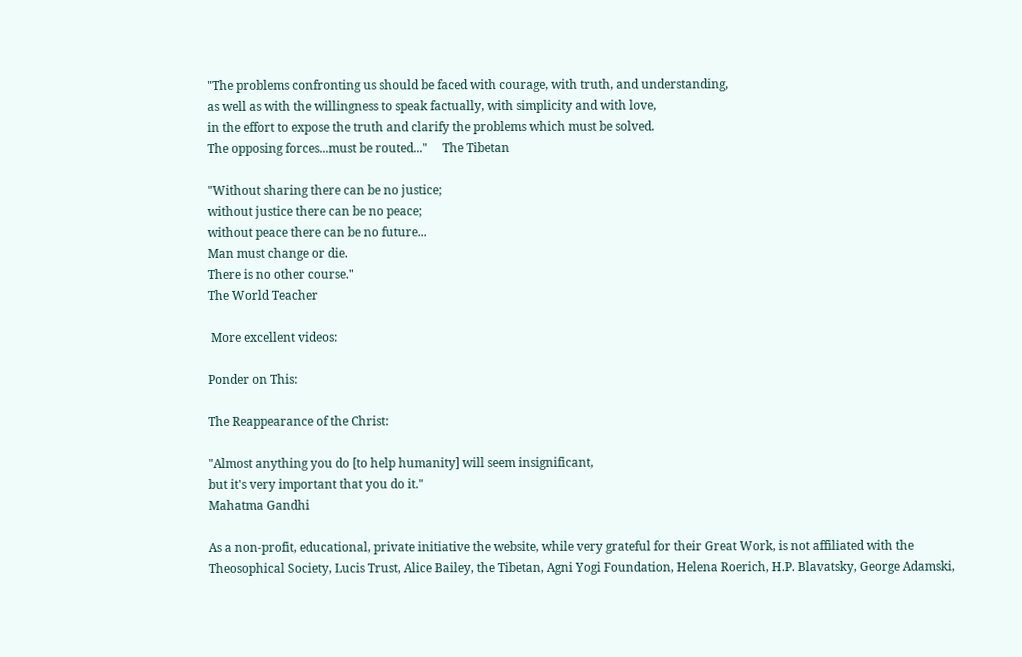"The problems confronting us should be faced with courage, with truth, and understanding,
as well as with the willingness to speak factually, with simplicity and with love,
in the effort to expose the truth and clarify the problems which must be solved.
The opposing forces...must be routed..."     The Tibetan

"Without sharing there can be no justice;
without justice there can be no peace;
without peace there can be no future...
Man must change or die.
There is no other course."
The World Teacher

 More excellent videos:

Ponder on This:

The Reappearance of the Christ:

"Almost anything you do [to help humanity] will seem insignificant,
but it's very important that you do it."
Mahatma Gandhi

As a non-profit, educational, private initiative the website, while very grateful for their Great Work, is not affiliated with the Theosophical Society, Lucis Trust, Alice Bailey, the Tibetan, Agni Yogi Foundation, Helena Roerich, H.P. Blavatsky, George Adamski,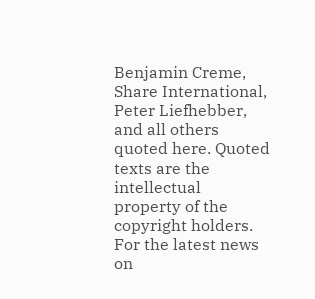Benjamin Creme, Share International, Peter Liefhebber, and all others quoted here. Quoted texts are the intellectual property of the copyright holders. For the latest news on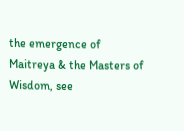the emergence of Maitreya & the Masters of Wisdom, see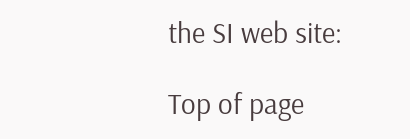the SI web site:

Top of page